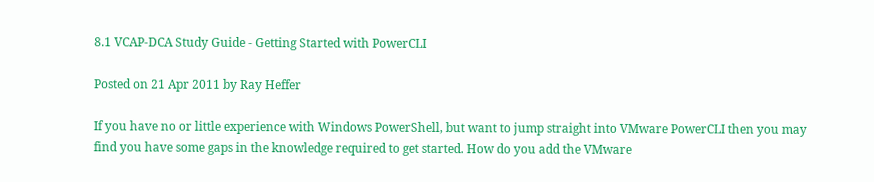8.1 VCAP-DCA Study Guide - Getting Started with PowerCLI

Posted on 21 Apr 2011 by Ray Heffer

If you have no or little experience with Windows PowerShell, but want to jump straight into VMware PowerCLI then you may find you have some gaps in the knowledge required to get started. How do you add the VMware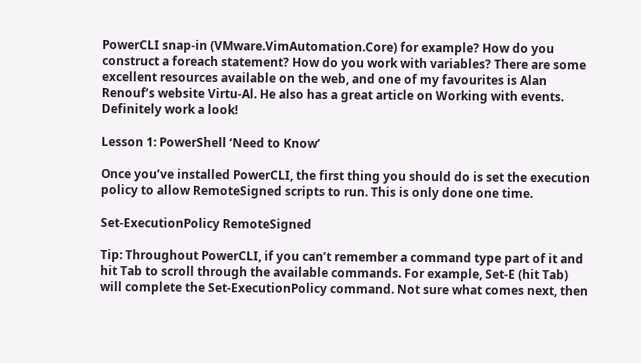PowerCLI snap-in (VMware.VimAutomation.Core) for example? How do you construct a foreach statement? How do you work with variables? There are some excellent resources available on the web, and one of my favourites is Alan Renouf’s website Virtu-Al. He also has a great article on Working with events. Definitely work a look!

Lesson 1: PowerShell ‘Need to Know’

Once you’ve installed PowerCLI, the first thing you should do is set the execution policy to allow RemoteSigned scripts to run. This is only done one time.

Set-ExecutionPolicy RemoteSigned

Tip: Throughout PowerCLI, if you can’t remember a command type part of it and hit Tab to scroll through the available commands. For example, Set-E (hit Tab) will complete the Set-ExecutionPolicy command. Not sure what comes next, then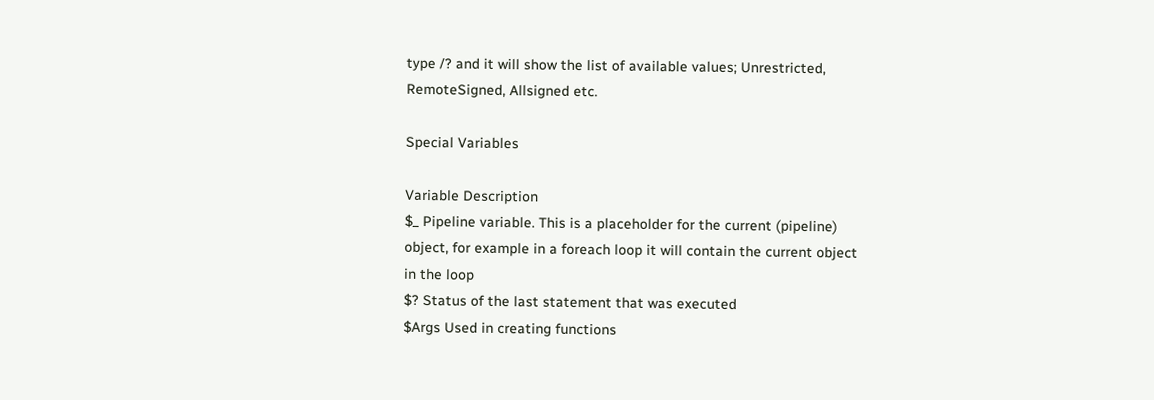type /? and it will show the list of available values; Unrestricted, RemoteSigned, Allsigned etc.

Special Variables

Variable Description
$_ Pipeline variable. This is a placeholder for the current (pipeline) object, for example in a foreach loop it will contain the current object in the loop
$? Status of the last statement that was executed
$Args Used in creating functions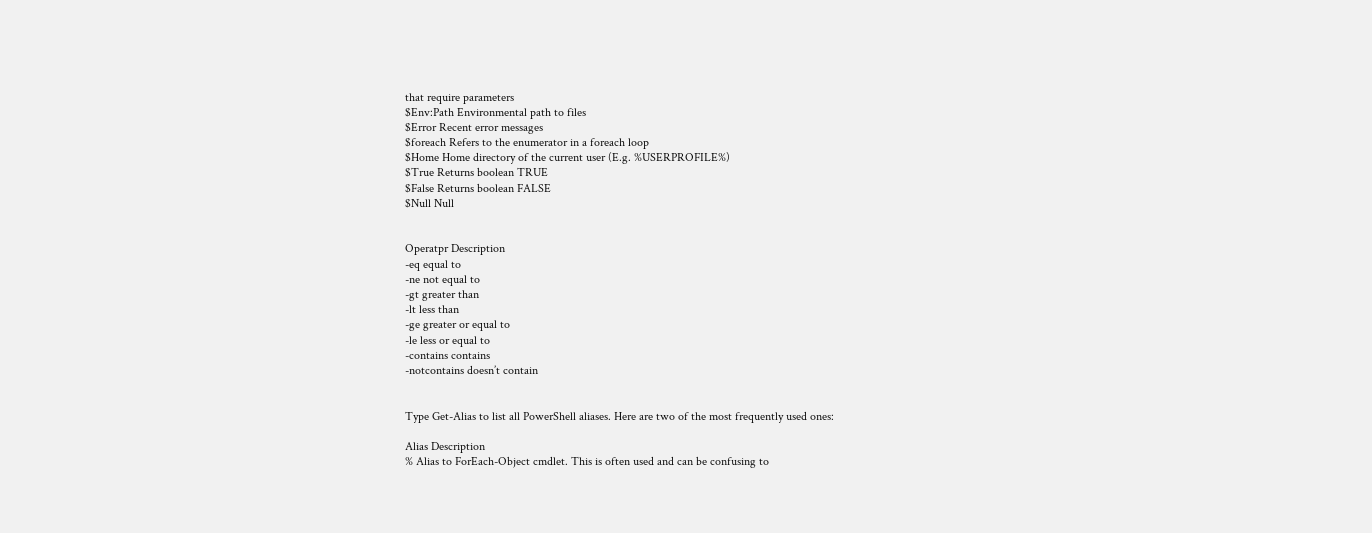that require parameters
$Env:Path Environmental path to files
$Error Recent error messages
$foreach Refers to the enumerator in a foreach loop
$Home Home directory of the current user (E.g. %USERPROFILE%)
$True Returns boolean TRUE
$False Returns boolean FALSE
$Null Null


Operatpr Description
-eq equal to
-ne not equal to
-gt greater than
-lt less than
-ge greater or equal to
-le less or equal to
-contains contains
-notcontains doesn’t contain


Type Get-Alias to list all PowerShell aliases. Here are two of the most frequently used ones:

Alias Description
% Alias to ForEach-Object cmdlet. This is often used and can be confusing to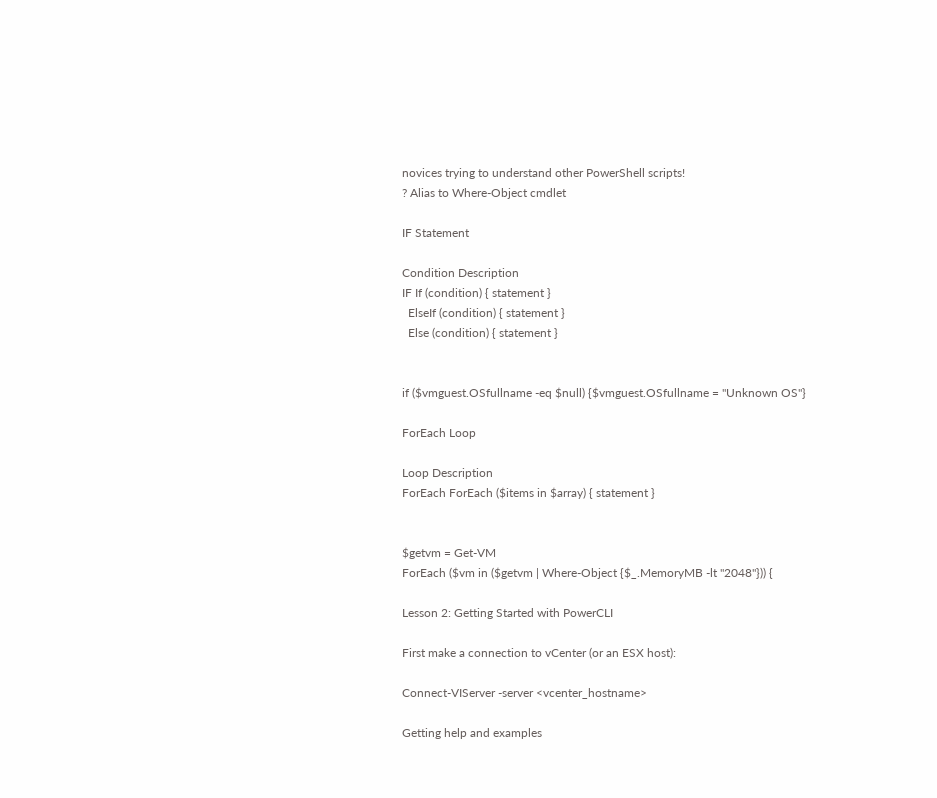novices trying to understand other PowerShell scripts!
? Alias to Where-Object cmdlet

IF Statement

Condition Description
IF If (condition) { statement }
  ElseIf (condition) { statement }
  Else (condition) { statement }


if ($vmguest.OSfullname -eq $null) {$vmguest.OSfullname = "Unknown OS"}

ForEach Loop

Loop Description
ForEach ForEach ($items in $array) { statement }


$getvm = Get-VM
ForEach ($vm in ($getvm | Where-Object {$_.MemoryMB -lt "2048"})) {

Lesson 2: Getting Started with PowerCLI

First make a connection to vCenter (or an ESX host):

Connect-VIServer -server <vcenter_hostname>

Getting help and examples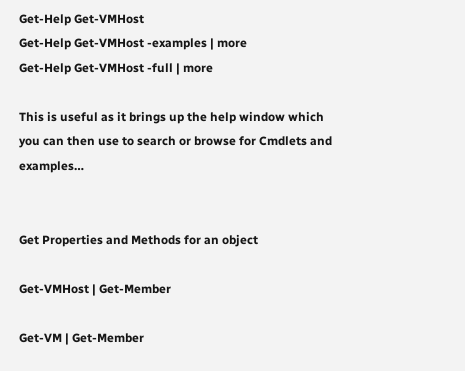Get-Help Get-VMHost
Get-Help Get-VMHost -examples | more
Get-Help Get-VMHost -full | more

This is useful as it brings up the help window which you can then use to search or browse for Cmdlets and examples…


Get Properties and Methods for an object

Get-VMHost | Get-Member

Get-VM | Get-Member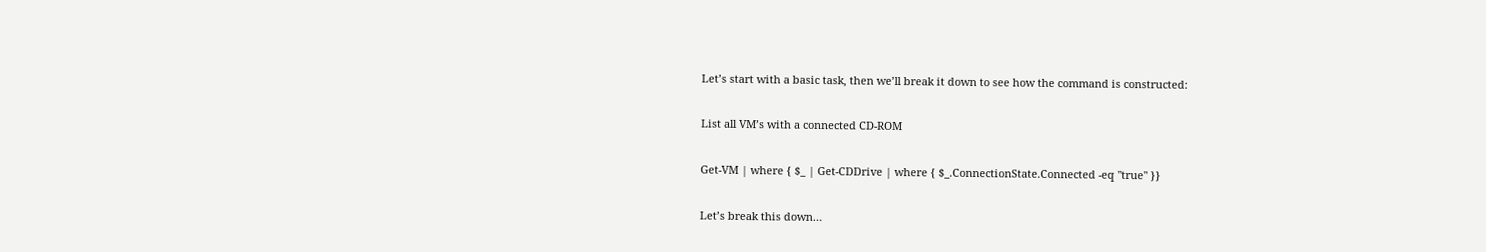Let’s start with a basic task, then we’ll break it down to see how the command is constructed:

List all VM’s with a connected CD-ROM

Get-VM | where { $_ | Get-CDDrive | where { $_.ConnectionState.Connected -eq "true" }}

Let’s break this down…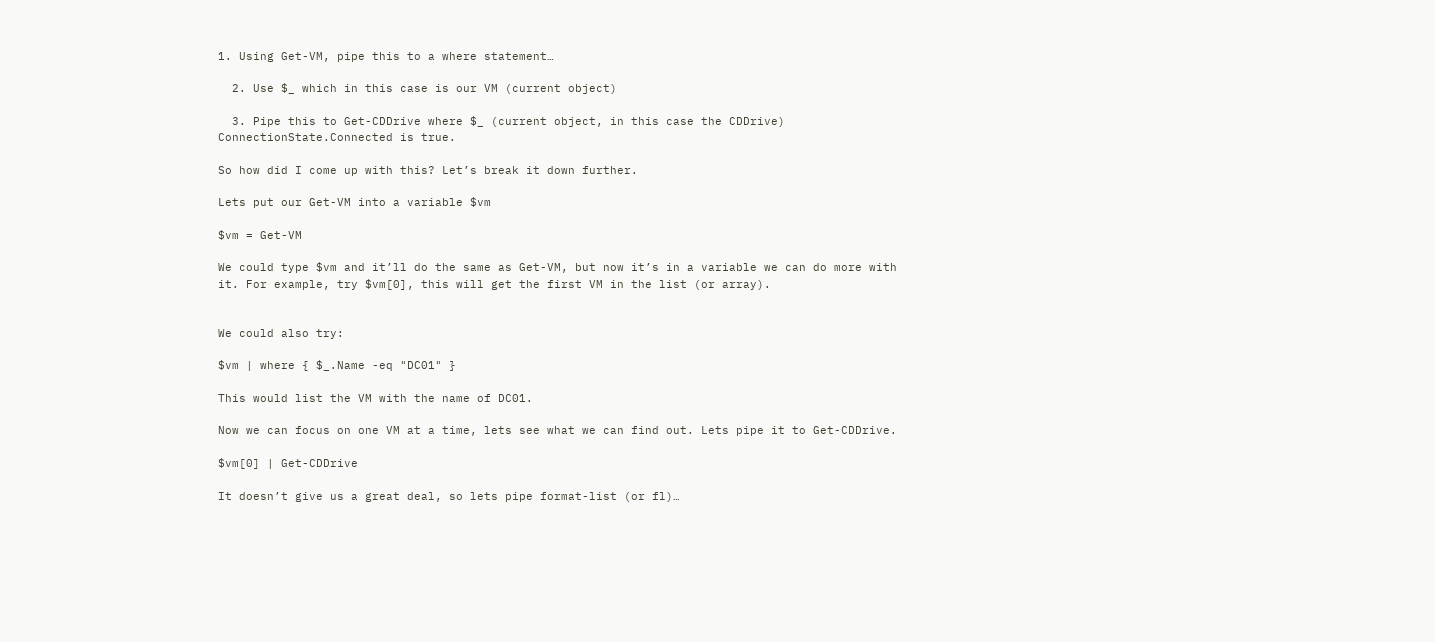1. Using Get-VM, pipe this to a where statement…

  2. Use $_ which in this case is our VM (current object)

  3. Pipe this to Get-CDDrive where $_ (current object, in this case the CDDrive) ConnectionState.Connected is true.

So how did I come up with this? Let’s break it down further.

Lets put our Get-VM into a variable $vm

$vm = Get-VM

We could type $vm and it’ll do the same as Get-VM, but now it’s in a variable we can do more with it. For example, try $vm[0], this will get the first VM in the list (or array).


We could also try:

$vm | where { $_.Name -eq "DC01" }

This would list the VM with the name of DC01.

Now we can focus on one VM at a time, lets see what we can find out. Lets pipe it to Get-CDDrive.

$vm[0] | Get-CDDrive

It doesn’t give us a great deal, so lets pipe format-list (or fl)…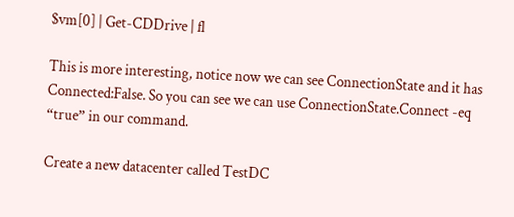$vm[0] | Get-CDDrive | fl

This is more interesting, notice now we can see ConnectionState and it has Connected:False. So you can see we can use ConnectionState.Connect -eq “true” in our command.

Create a new datacenter called TestDC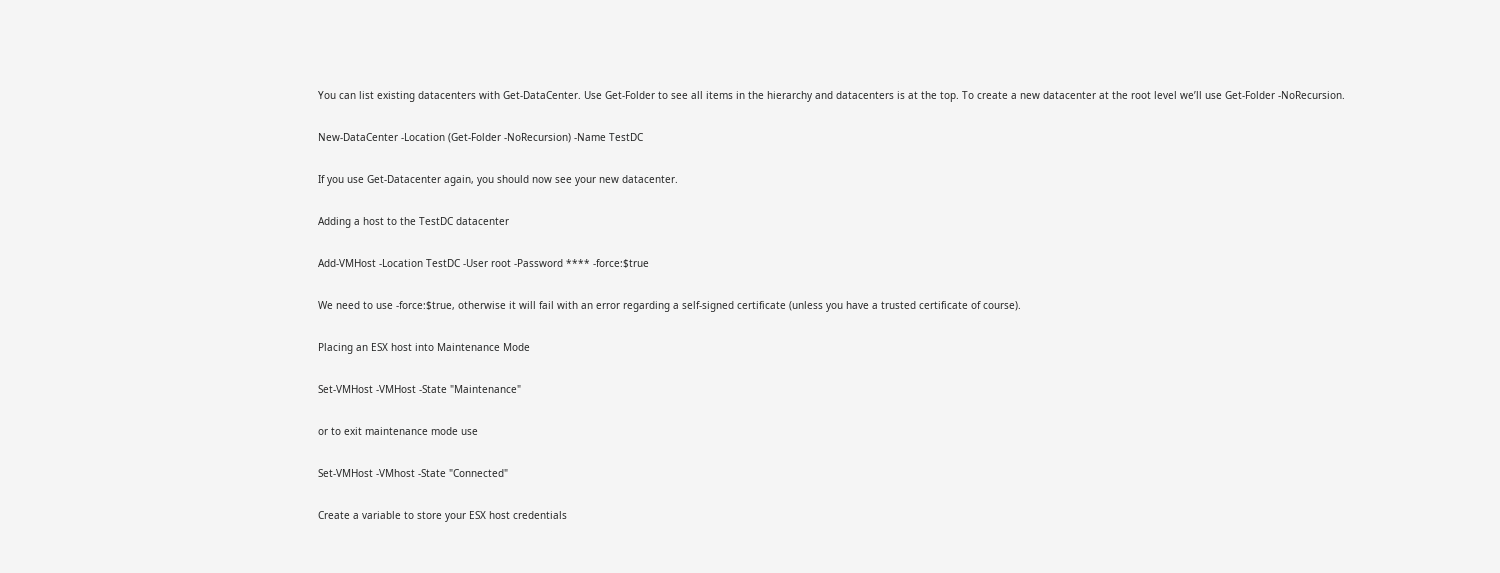You can list existing datacenters with Get-DataCenter. Use Get-Folder to see all items in the hierarchy and datacenters is at the top. To create a new datacenter at the root level we’ll use Get-Folder -NoRecursion.

New-DataCenter -Location (Get-Folder -NoRecursion) -Name TestDC

If you use Get-Datacenter again, you should now see your new datacenter.

Adding a host to the TestDC datacenter

Add-VMHost -Location TestDC -User root -Password **** -force:$true

We need to use -force:$true, otherwise it will fail with an error regarding a self-signed certificate (unless you have a trusted certificate of course).

Placing an ESX host into Maintenance Mode

Set-VMHost -VMHost -State "Maintenance"

or to exit maintenance mode use

Set-VMHost -VMhost -State "Connected"

Create a variable to store your ESX host credentials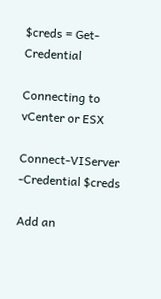$creds = Get-Credential

Connecting to vCenter or ESX

Connect-VIServer -Credential $creds

Add an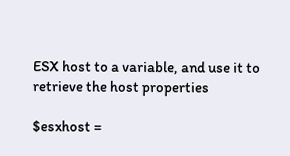ESX host to a variable, and use it to retrieve the host properties

$esxhost =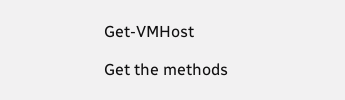Get-VMHost

Get the methods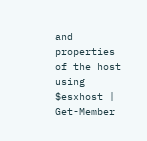and properties of the host using $esxhost | Get-Member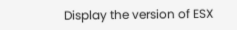Display the version of ESX